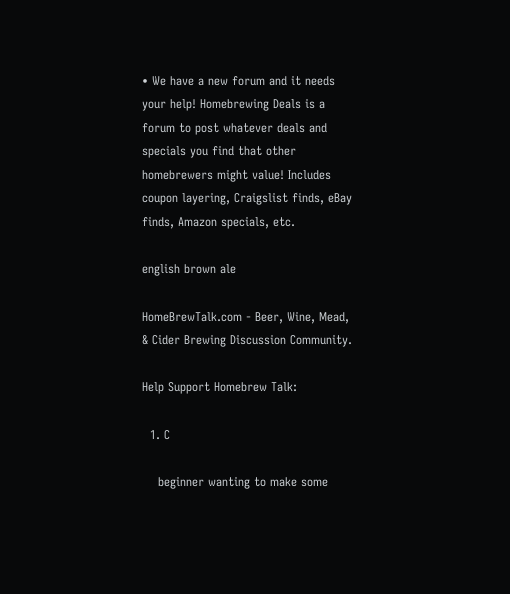• We have a new forum and it needs your help! Homebrewing Deals is a forum to post whatever deals and specials you find that other homebrewers might value! Includes coupon layering, Craigslist finds, eBay finds, Amazon specials, etc.

english brown ale

HomeBrewTalk.com - Beer, Wine, Mead, & Cider Brewing Discussion Community.

Help Support Homebrew Talk:

  1. C

    beginner wanting to make some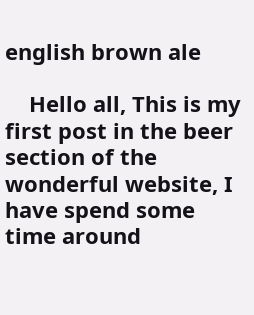english brown ale

    Hello all, This is my first post in the beer section of the wonderful website, I have spend some time around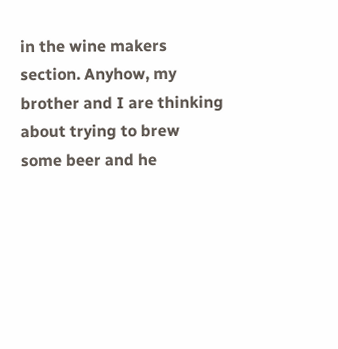in the wine makers section. Anyhow, my brother and I are thinking about trying to brew some beer and he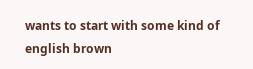wants to start with some kind of english brown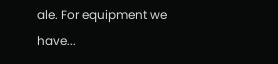ale. For equipment we have...